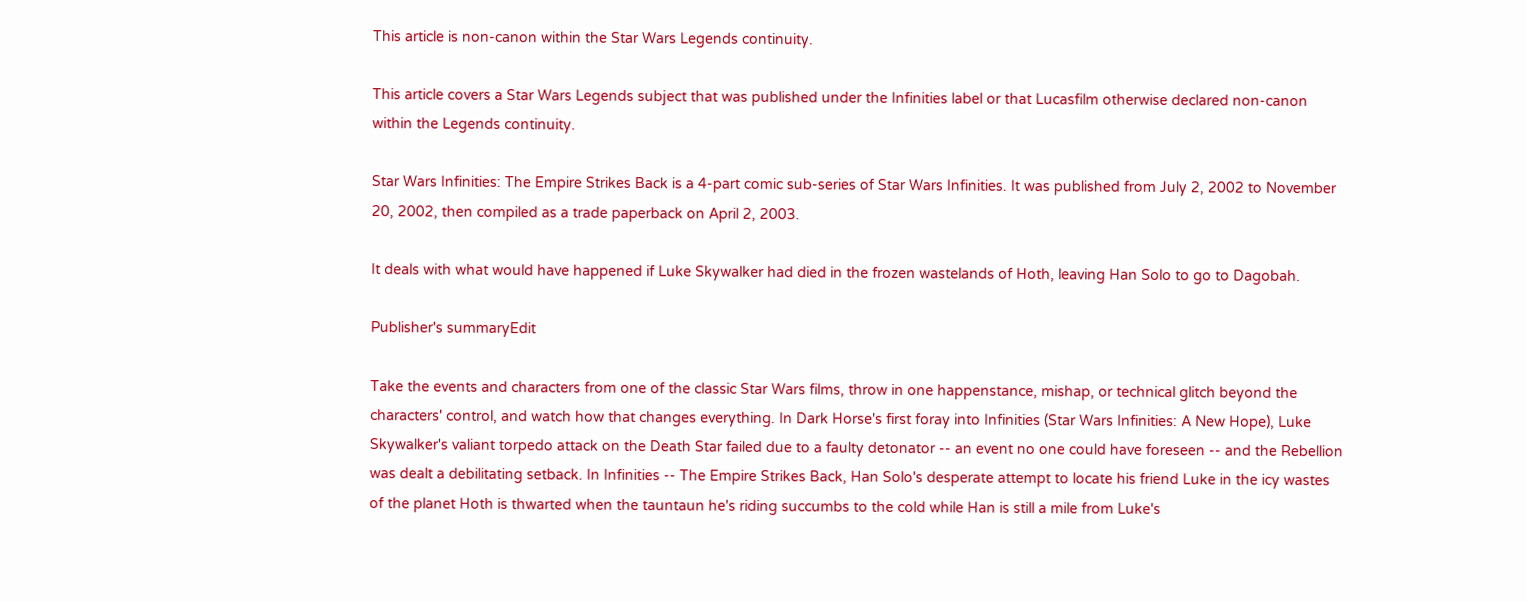This article is non-canon within the Star Wars Legends continuity.

This article covers a Star Wars Legends subject that was published under the Infinities label or that Lucasfilm otherwise declared non-canon within the Legends continuity.

Star Wars Infinities: The Empire Strikes Back is a 4-part comic sub-series of Star Wars Infinities. It was published from July 2, 2002 to November 20, 2002, then compiled as a trade paperback on April 2, 2003.

It deals with what would have happened if Luke Skywalker had died in the frozen wastelands of Hoth, leaving Han Solo to go to Dagobah.

Publisher's summaryEdit

Take the events and characters from one of the classic Star Wars films, throw in one happenstance, mishap, or technical glitch beyond the characters' control, and watch how that changes everything. In Dark Horse's first foray into Infinities (Star Wars Infinities: A New Hope), Luke Skywalker's valiant torpedo attack on the Death Star failed due to a faulty detonator -- an event no one could have foreseen -- and the Rebellion was dealt a debilitating setback. In Infinities -- The Empire Strikes Back, Han Solo's desperate attempt to locate his friend Luke in the icy wastes of the planet Hoth is thwarted when the tauntaun he's riding succumbs to the cold while Han is still a mile from Luke's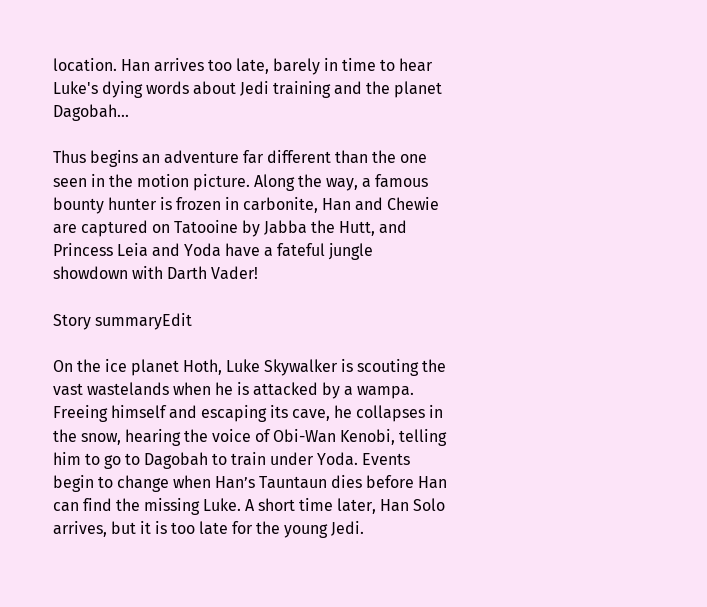location. Han arrives too late, barely in time to hear Luke's dying words about Jedi training and the planet Dagobah...

Thus begins an adventure far different than the one seen in the motion picture. Along the way, a famous bounty hunter is frozen in carbonite, Han and Chewie are captured on Tatooine by Jabba the Hutt, and Princess Leia and Yoda have a fateful jungle showdown with Darth Vader!

Story summaryEdit

On the ice planet Hoth, Luke Skywalker is scouting the vast wastelands when he is attacked by a wampa. Freeing himself and escaping its cave, he collapses in the snow, hearing the voice of Obi-Wan Kenobi, telling him to go to Dagobah to train under Yoda. Events begin to change when Han’s Tauntaun dies before Han can find the missing Luke. A short time later, Han Solo arrives, but it is too late for the young Jedi.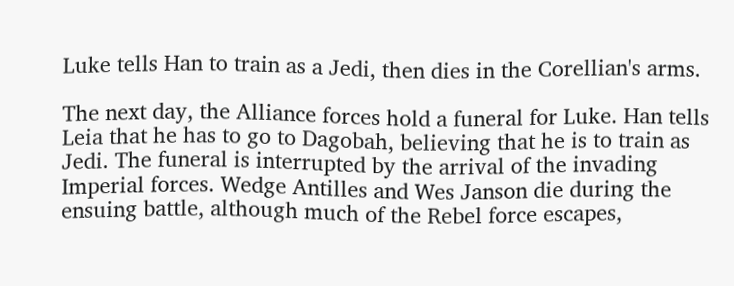Luke tells Han to train as a Jedi, then dies in the Corellian's arms.

The next day, the Alliance forces hold a funeral for Luke. Han tells Leia that he has to go to Dagobah, believing that he is to train as Jedi. The funeral is interrupted by the arrival of the invading Imperial forces. Wedge Antilles and Wes Janson die during the ensuing battle, although much of the Rebel force escapes,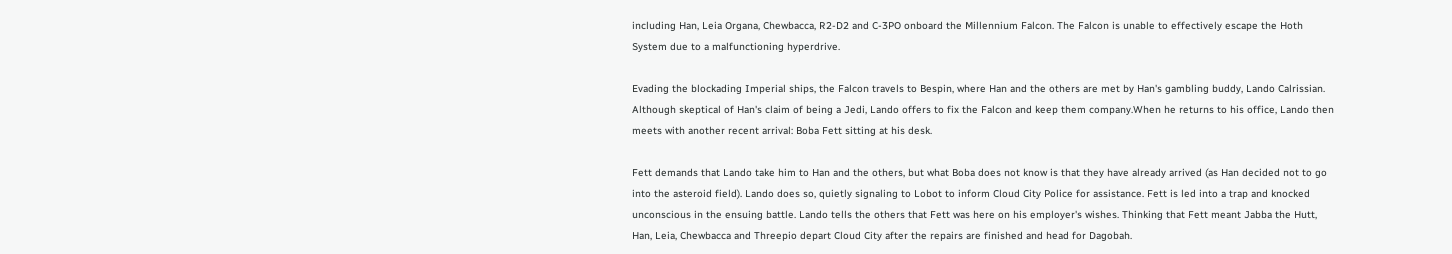including Han, Leia Organa, Chewbacca, R2-D2 and C-3PO onboard the Millennium Falcon. The Falcon is unable to effectively escape the Hoth System due to a malfunctioning hyperdrive.

Evading the blockading Imperial ships, the Falcon travels to Bespin, where Han and the others are met by Han's gambling buddy, Lando Calrissian. Although skeptical of Han's claim of being a Jedi, Lando offers to fix the Falcon and keep them company.When he returns to his office, Lando then meets with another recent arrival: Boba Fett sitting at his desk.

Fett demands that Lando take him to Han and the others, but what Boba does not know is that they have already arrived (as Han decided not to go into the asteroid field). Lando does so, quietly signaling to Lobot to inform Cloud City Police for assistance. Fett is led into a trap and knocked unconscious in the ensuing battle. Lando tells the others that Fett was here on his employer's wishes. Thinking that Fett meant Jabba the Hutt, Han, Leia, Chewbacca and Threepio depart Cloud City after the repairs are finished and head for Dagobah.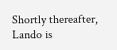Shortly thereafter, Lando is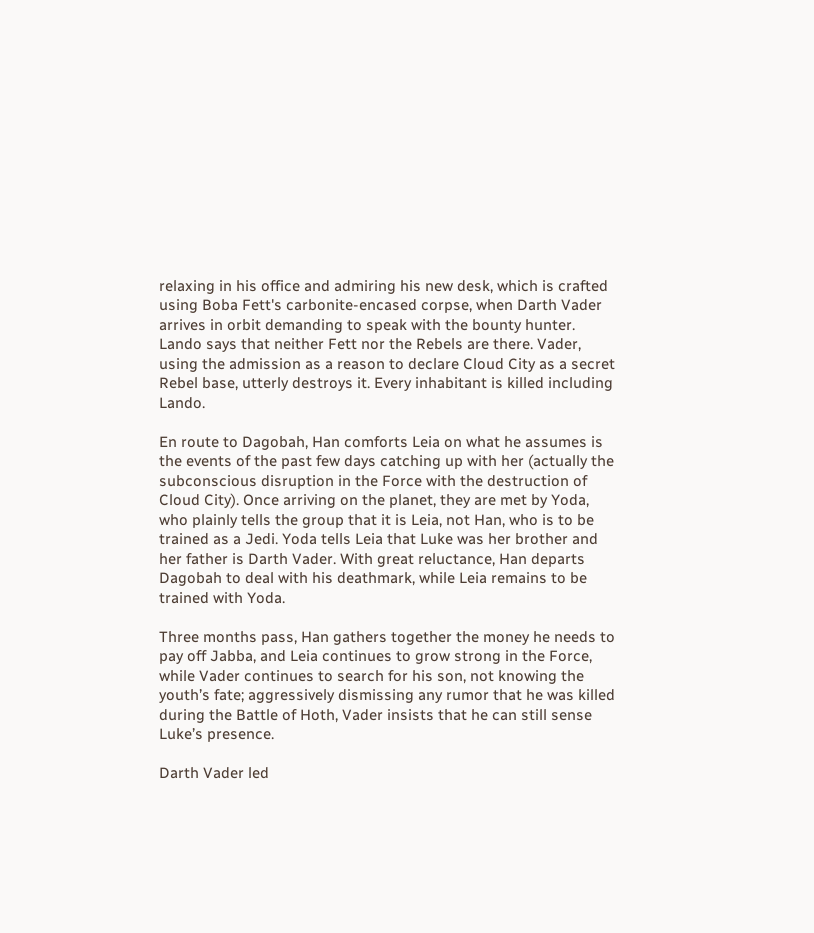relaxing in his office and admiring his new desk, which is crafted using Boba Fett's carbonite-encased corpse, when Darth Vader arrives in orbit demanding to speak with the bounty hunter. Lando says that neither Fett nor the Rebels are there. Vader, using the admission as a reason to declare Cloud City as a secret Rebel base, utterly destroys it. Every inhabitant is killed including Lando.

En route to Dagobah, Han comforts Leia on what he assumes is the events of the past few days catching up with her (actually the subconscious disruption in the Force with the destruction of Cloud City). Once arriving on the planet, they are met by Yoda, who plainly tells the group that it is Leia, not Han, who is to be trained as a Jedi. Yoda tells Leia that Luke was her brother and her father is Darth Vader. With great reluctance, Han departs Dagobah to deal with his deathmark, while Leia remains to be trained with Yoda.

Three months pass, Han gathers together the money he needs to pay off Jabba, and Leia continues to grow strong in the Force, while Vader continues to search for his son, not knowing the youth’s fate; aggressively dismissing any rumor that he was killed during the Battle of Hoth, Vader insists that he can still sense Luke’s presence.

Darth Vader led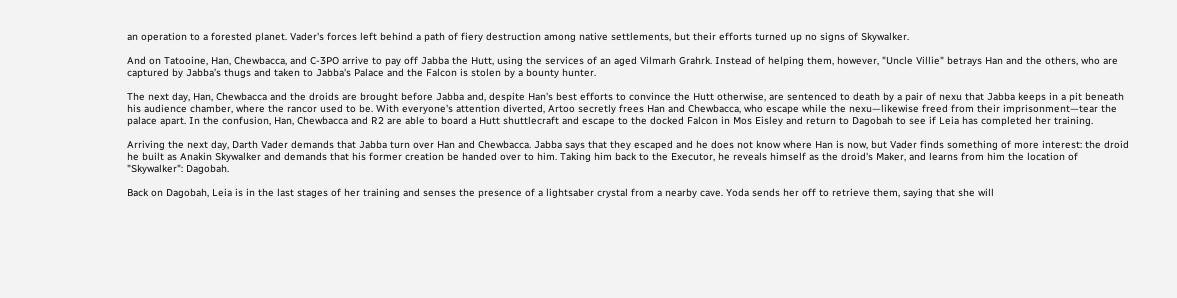an operation to a forested planet. Vader's forces left behind a path of fiery destruction among native settlements, but their efforts turned up no signs of Skywalker.

And on Tatooine, Han, Chewbacca, and C-3PO arrive to pay off Jabba the Hutt, using the services of an aged Vilmarh Grahrk. Instead of helping them, however, "Uncle Villie" betrays Han and the others, who are captured by Jabba’s thugs and taken to Jabba's Palace and the Falcon is stolen by a bounty hunter.

The next day, Han, Chewbacca and the droids are brought before Jabba and, despite Han's best efforts to convince the Hutt otherwise, are sentenced to death by a pair of nexu that Jabba keeps in a pit beneath his audience chamber, where the rancor used to be. With everyone's attention diverted, Artoo secretly frees Han and Chewbacca, who escape while the nexu—likewise freed from their imprisonment—tear the palace apart. In the confusion, Han, Chewbacca and R2 are able to board a Hutt shuttlecraft and escape to the docked Falcon in Mos Eisley and return to Dagobah to see if Leia has completed her training.

Arriving the next day, Darth Vader demands that Jabba turn over Han and Chewbacca. Jabba says that they escaped and he does not know where Han is now, but Vader finds something of more interest: the droid he built as Anakin Skywalker and demands that his former creation be handed over to him. Taking him back to the Executor, he reveals himself as the droid's Maker, and learns from him the location of "Skywalker": Dagobah.

Back on Dagobah, Leia is in the last stages of her training and senses the presence of a lightsaber crystal from a nearby cave. Yoda sends her off to retrieve them, saying that she will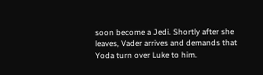soon become a Jedi. Shortly after she leaves, Vader arrives and demands that Yoda turn over Luke to him.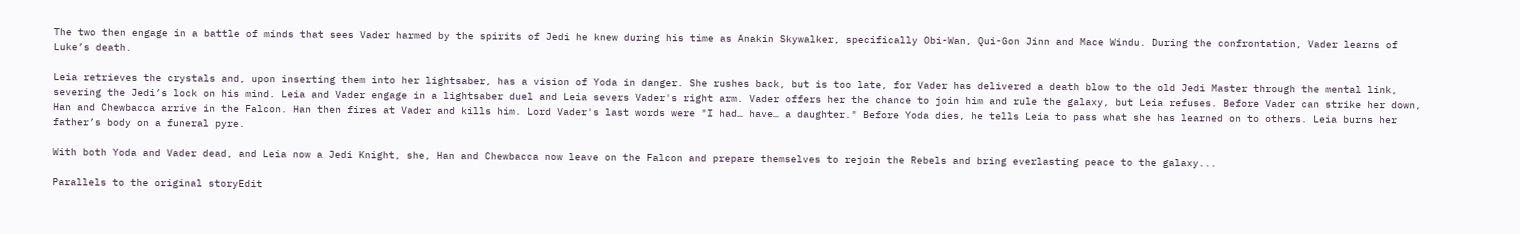The two then engage in a battle of minds that sees Vader harmed by the spirits of Jedi he knew during his time as Anakin Skywalker, specifically Obi-Wan, Qui-Gon Jinn and Mace Windu. During the confrontation, Vader learns of Luke’s death.

Leia retrieves the crystals and, upon inserting them into her lightsaber, has a vision of Yoda in danger. She rushes back, but is too late, for Vader has delivered a death blow to the old Jedi Master through the mental link, severing the Jedi’s lock on his mind. Leia and Vader engage in a lightsaber duel and Leia severs Vader's right arm. Vader offers her the chance to join him and rule the galaxy, but Leia refuses. Before Vader can strike her down, Han and Chewbacca arrive in the Falcon. Han then fires at Vader and kills him. Lord Vader's last words were "I had… have… a daughter." Before Yoda dies, he tells Leia to pass what she has learned on to others. Leia burns her father’s body on a funeral pyre.

With both Yoda and Vader dead, and Leia now a Jedi Knight, she, Han and Chewbacca now leave on the Falcon and prepare themselves to rejoin the Rebels and bring everlasting peace to the galaxy...

Parallels to the original storyEdit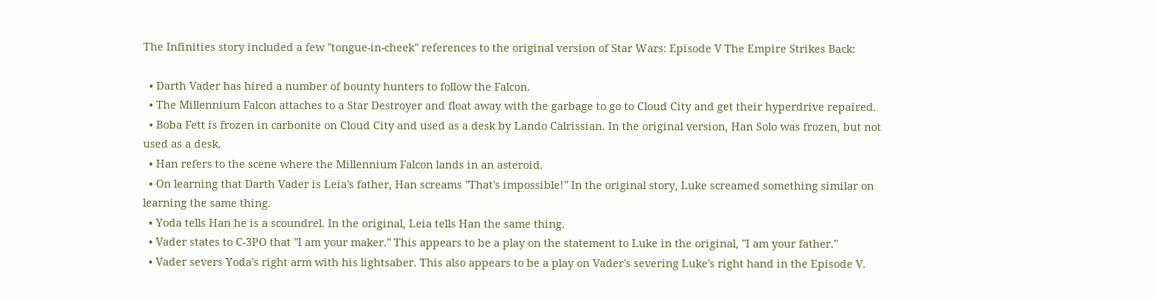The Infinities story included a few "tongue-in-cheek" references to the original version of Star Wars: Episode V The Empire Strikes Back:

  • Darth Vader has hired a number of bounty hunters to follow the Falcon.
  • The Millennium Falcon attaches to a Star Destroyer and float away with the garbage to go to Cloud City and get their hyperdrive repaired.
  • Boba Fett is frozen in carbonite on Cloud City and used as a desk by Lando Calrissian. In the original version, Han Solo was frozen, but not used as a desk.
  • Han refers to the scene where the Millennium Falcon lands in an asteroid.
  • On learning that Darth Vader is Leia's father, Han screams "That's impossible!" In the original story, Luke screamed something similar on learning the same thing.
  • Yoda tells Han he is a scoundrel. In the original, Leia tells Han the same thing.
  • Vader states to C-3PO that "I am your maker." This appears to be a play on the statement to Luke in the original, "I am your father."
  • Vader severs Yoda's right arm with his lightsaber. This also appears to be a play on Vader's severing Luke's right hand in the Episode V.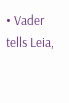• Vader tells Leia,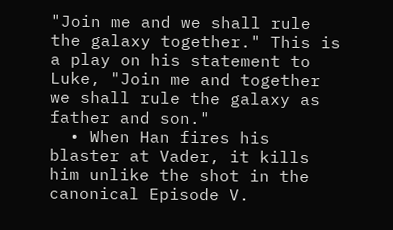"Join me and we shall rule the galaxy together." This is a play on his statement to Luke, "Join me and together we shall rule the galaxy as father and son."
  • When Han fires his blaster at Vader, it kills him unlike the shot in the canonical Episode V.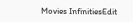Movies InfinitiesEdit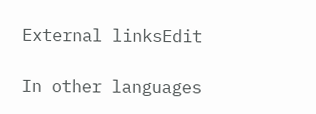External linksEdit

In other languages